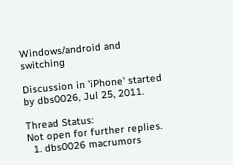Windows/android and switching

Discussion in 'iPhone' started by dbs0026, Jul 25, 2011.

Thread Status:
Not open for further replies.
  1. dbs0026 macrumors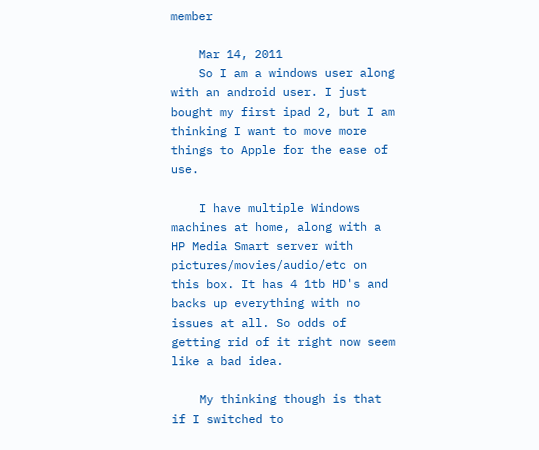member

    Mar 14, 2011
    So I am a windows user along with an android user. I just bought my first ipad 2, but I am thinking I want to move more things to Apple for the ease of use.

    I have multiple Windows machines at home, along with a HP Media Smart server with pictures/movies/audio/etc on this box. It has 4 1tb HD's and backs up everything with no issues at all. So odds of getting rid of it right now seem like a bad idea.

    My thinking though is that if I switched to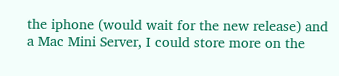the iphone (would wait for the new release) and a Mac Mini Server, I could store more on the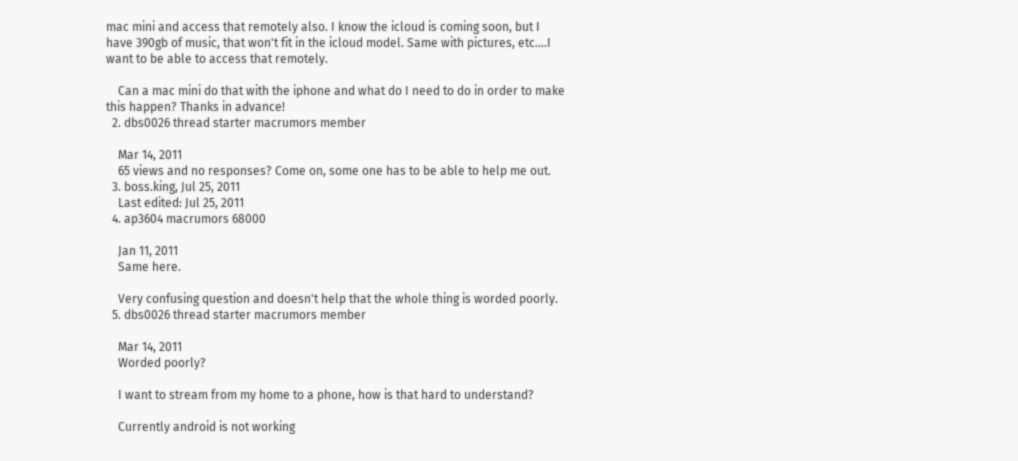mac mini and access that remotely also. I know the icloud is coming soon, but I have 390gb of music, that won't fit in the icloud model. Same with pictures, etc....I want to be able to access that remotely.

    Can a mac mini do that with the iphone and what do I need to do in order to make this happen? Thanks in advance!
  2. dbs0026 thread starter macrumors member

    Mar 14, 2011
    65 views and no responses? Come on, some one has to be able to help me out.
  3. boss.king, Jul 25, 2011
    Last edited: Jul 25, 2011
  4. ap3604 macrumors 68000

    Jan 11, 2011
    Same here.

    Very confusing question and doesn't help that the whole thing is worded poorly.
  5. dbs0026 thread starter macrumors member

    Mar 14, 2011
    Worded poorly?

    I want to stream from my home to a phone, how is that hard to understand?

    Currently android is not working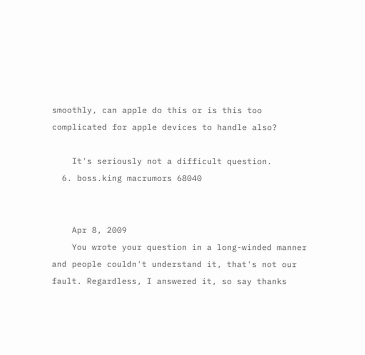smoothly, can apple do this or is this too complicated for apple devices to handle also?

    It's seriously not a difficult question.
  6. boss.king macrumors 68040


    Apr 8, 2009
    You wrote your question in a long-winded manner and people couldn't understand it, that's not our fault. Regardless, I answered it, so say thanks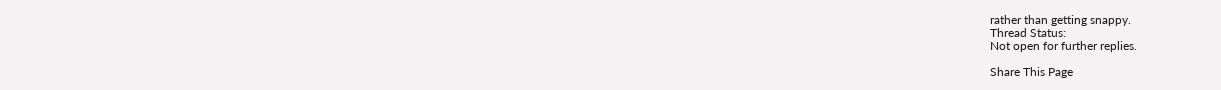rather than getting snappy.
Thread Status:
Not open for further replies.

Share This Page